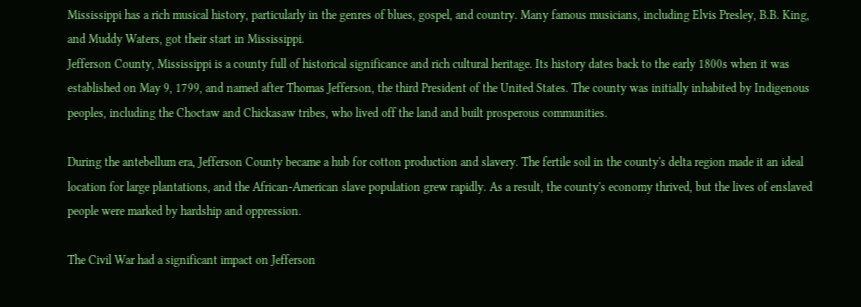Mississippi has a rich musical history, particularly in the genres of blues, gospel, and country. Many famous musicians, including Elvis Presley, B.B. King, and Muddy Waters, got their start in Mississippi.
Jefferson County, Mississippi is a county full of historical significance and rich cultural heritage. Its history dates back to the early 1800s when it was established on May 9, 1799, and named after Thomas Jefferson, the third President of the United States. The county was initially inhabited by Indigenous peoples, including the Choctaw and Chickasaw tribes, who lived off the land and built prosperous communities.

During the antebellum era, Jefferson County became a hub for cotton production and slavery. The fertile soil in the county's delta region made it an ideal location for large plantations, and the African-American slave population grew rapidly. As a result, the county's economy thrived, but the lives of enslaved people were marked by hardship and oppression.

The Civil War had a significant impact on Jefferson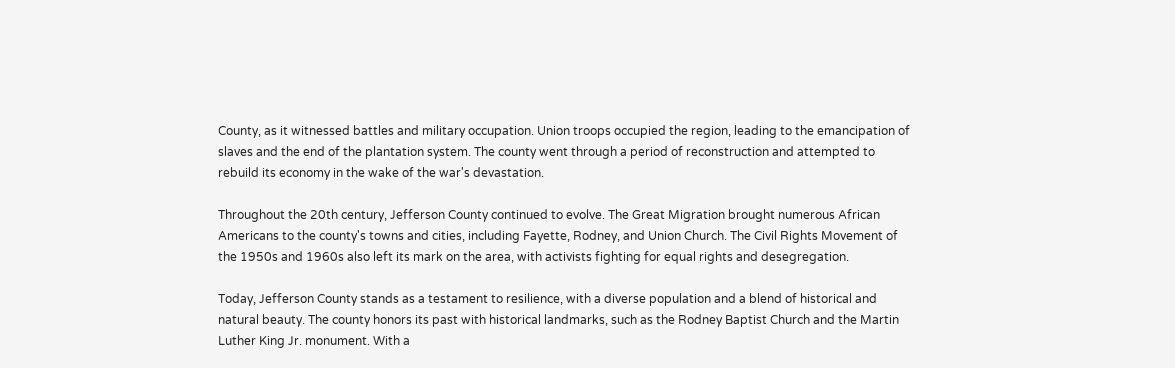County, as it witnessed battles and military occupation. Union troops occupied the region, leading to the emancipation of slaves and the end of the plantation system. The county went through a period of reconstruction and attempted to rebuild its economy in the wake of the war's devastation.

Throughout the 20th century, Jefferson County continued to evolve. The Great Migration brought numerous African Americans to the county's towns and cities, including Fayette, Rodney, and Union Church. The Civil Rights Movement of the 1950s and 1960s also left its mark on the area, with activists fighting for equal rights and desegregation.

Today, Jefferson County stands as a testament to resilience, with a diverse population and a blend of historical and natural beauty. The county honors its past with historical landmarks, such as the Rodney Baptist Church and the Martin Luther King Jr. monument. With a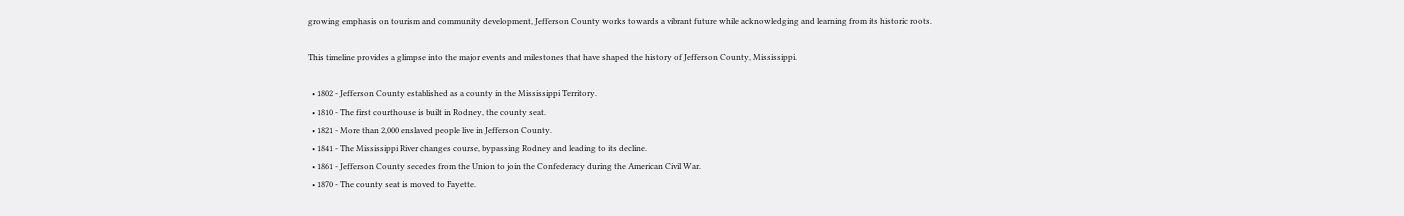growing emphasis on tourism and community development, Jefferson County works towards a vibrant future while acknowledging and learning from its historic roots.

This timeline provides a glimpse into the major events and milestones that have shaped the history of Jefferson County, Mississippi.

  • 1802 - Jefferson County established as a county in the Mississippi Territory.
  • 1810 - The first courthouse is built in Rodney, the county seat.
  • 1821 - More than 2,000 enslaved people live in Jefferson County.
  • 1841 - The Mississippi River changes course, bypassing Rodney and leading to its decline.
  • 1861 - Jefferson County secedes from the Union to join the Confederacy during the American Civil War.
  • 1870 - The county seat is moved to Fayette.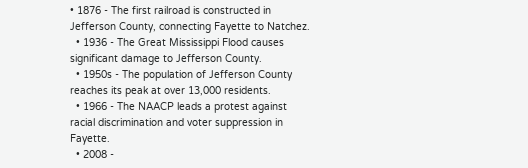• 1876 - The first railroad is constructed in Jefferson County, connecting Fayette to Natchez.
  • 1936 - The Great Mississippi Flood causes significant damage to Jefferson County.
  • 1950s - The population of Jefferson County reaches its peak at over 13,000 residents.
  • 1966 - The NAACP leads a protest against racial discrimination and voter suppression in Fayette.
  • 2008 -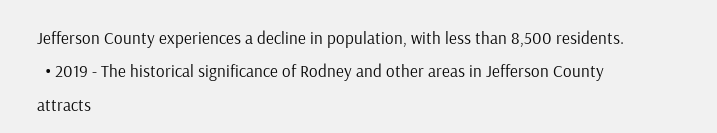Jefferson County experiences a decline in population, with less than 8,500 residents.
  • 2019 - The historical significance of Rodney and other areas in Jefferson County attracts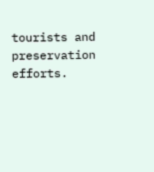tourists and preservation efforts.